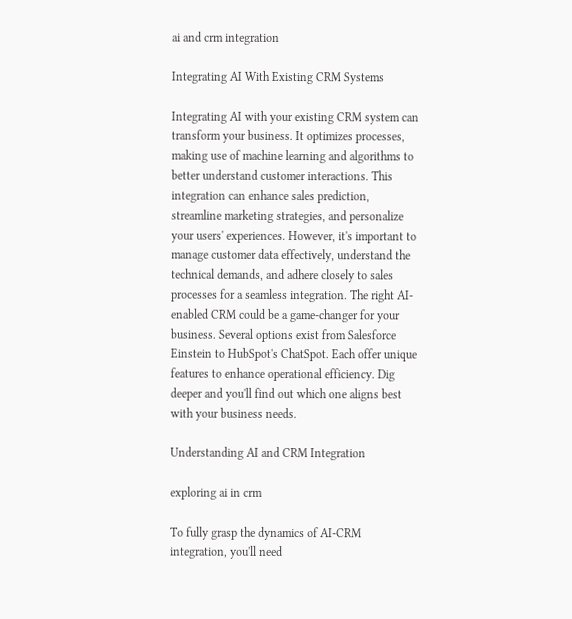ai and crm integration

Integrating AI With Existing CRM Systems

Integrating AI with your existing CRM system can transform your business. It optimizes processes, making use of machine learning and algorithms to better understand customer interactions. This integration can enhance sales prediction, streamline marketing strategies, and personalize your users' experiences. However, it's important to manage customer data effectively, understand the technical demands, and adhere closely to sales processes for a seamless integration. The right AI-enabled CRM could be a game-changer for your business. Several options exist from Salesforce Einstein to HubSpot's ChatSpot. Each offer unique features to enhance operational efficiency. Dig deeper and you'll find out which one aligns best with your business needs.

Understanding AI and CRM Integration

exploring ai in crm

To fully grasp the dynamics of AI-CRM integration, you'll need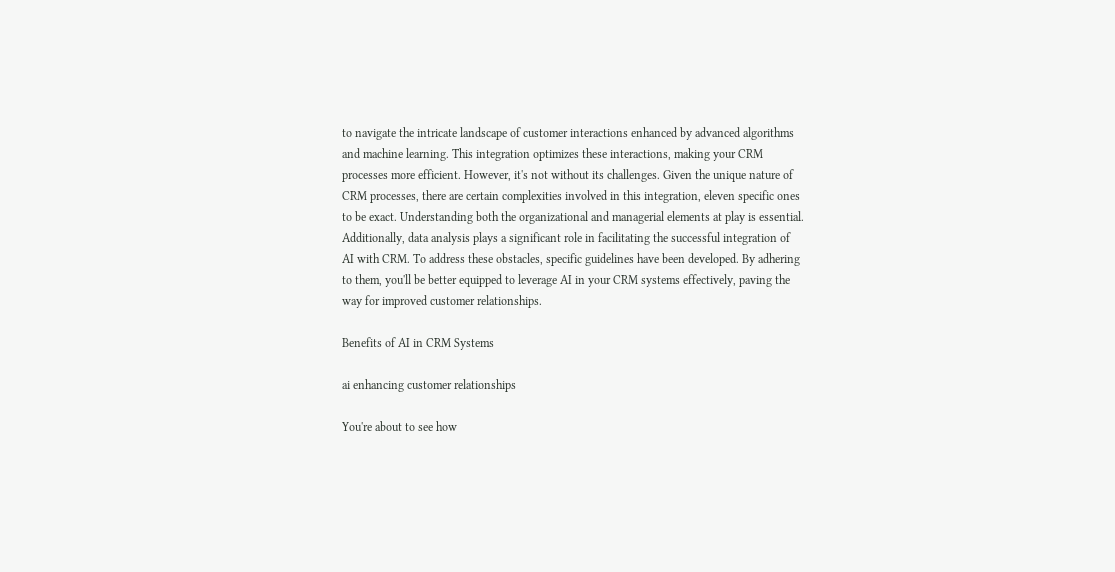to navigate the intricate landscape of customer interactions enhanced by advanced algorithms and machine learning. This integration optimizes these interactions, making your CRM processes more efficient. However, it's not without its challenges. Given the unique nature of CRM processes, there are certain complexities involved in this integration, eleven specific ones to be exact. Understanding both the organizational and managerial elements at play is essential. Additionally, data analysis plays a significant role in facilitating the successful integration of AI with CRM. To address these obstacles, specific guidelines have been developed. By adhering to them, you'll be better equipped to leverage AI in your CRM systems effectively, paving the way for improved customer relationships.

Benefits of AI in CRM Systems

ai enhancing customer relationships

You're about to see how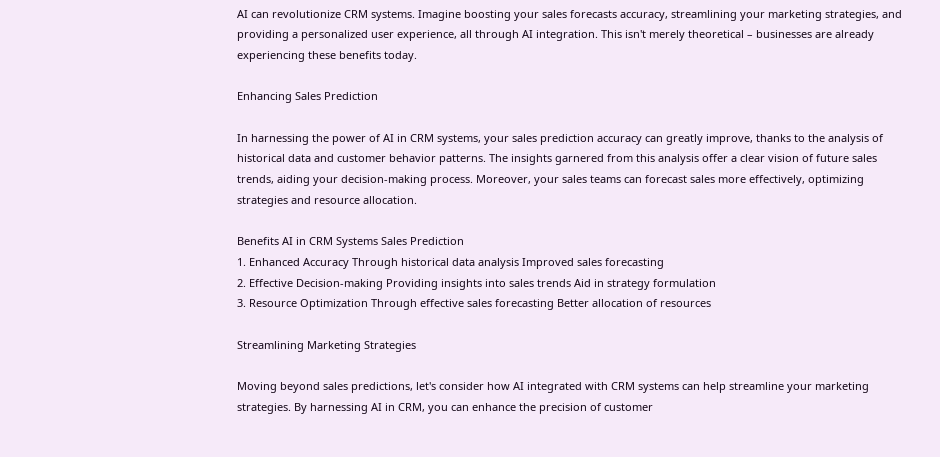AI can revolutionize CRM systems. Imagine boosting your sales forecasts accuracy, streamlining your marketing strategies, and providing a personalized user experience, all through AI integration. This isn't merely theoretical – businesses are already experiencing these benefits today.

Enhancing Sales Prediction

In harnessing the power of AI in CRM systems, your sales prediction accuracy can greatly improve, thanks to the analysis of historical data and customer behavior patterns. The insights garnered from this analysis offer a clear vision of future sales trends, aiding your decision-making process. Moreover, your sales teams can forecast sales more effectively, optimizing strategies and resource allocation.

Benefits AI in CRM Systems Sales Prediction
1. Enhanced Accuracy Through historical data analysis Improved sales forecasting
2. Effective Decision-making Providing insights into sales trends Aid in strategy formulation
3. Resource Optimization Through effective sales forecasting Better allocation of resources

Streamlining Marketing Strategies

Moving beyond sales predictions, let's consider how AI integrated with CRM systems can help streamline your marketing strategies. By harnessing AI in CRM, you can enhance the precision of customer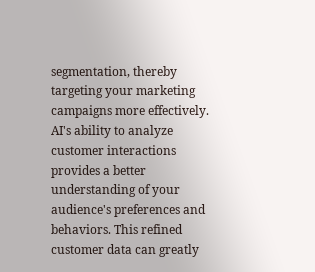segmentation, thereby targeting your marketing campaigns more effectively. AI's ability to analyze customer interactions provides a better understanding of your audience's preferences and behaviors. This refined customer data can greatly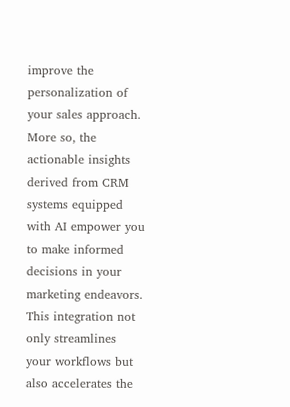improve the personalization of your sales approach. More so, the actionable insights derived from CRM systems equipped with AI empower you to make informed decisions in your marketing endeavors. This integration not only streamlines your workflows but also accelerates the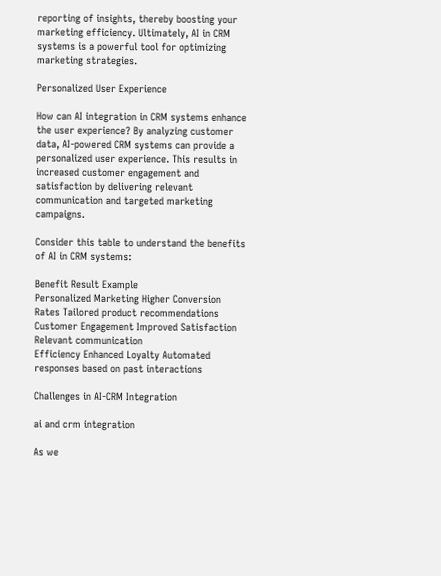reporting of insights, thereby boosting your marketing efficiency. Ultimately, AI in CRM systems is a powerful tool for optimizing marketing strategies.

Personalized User Experience

How can AI integration in CRM systems enhance the user experience? By analyzing customer data, AI-powered CRM systems can provide a personalized user experience. This results in increased customer engagement and satisfaction by delivering relevant communication and targeted marketing campaigns.

Consider this table to understand the benefits of AI in CRM systems:

Benefit Result Example
Personalized Marketing Higher Conversion Rates Tailored product recommendations
Customer Engagement Improved Satisfaction Relevant communication
Efficiency Enhanced Loyalty Automated responses based on past interactions

Challenges in AI-CRM Integration

ai and crm integration

As we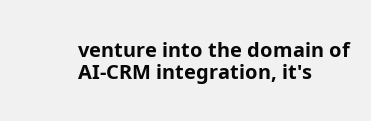venture into the domain of AI-CRM integration, it's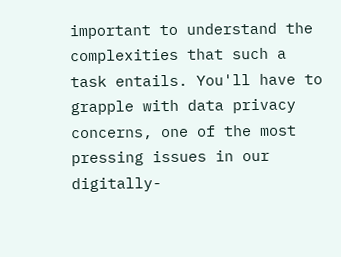important to understand the complexities that such a task entails. You'll have to grapple with data privacy concerns, one of the most pressing issues in our digitally-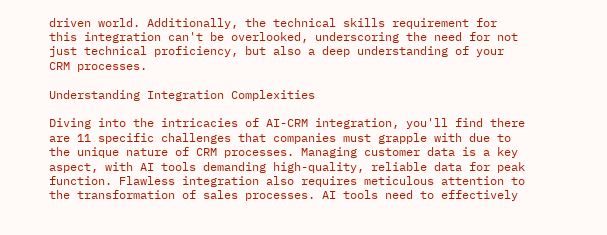driven world. Additionally, the technical skills requirement for this integration can't be overlooked, underscoring the need for not just technical proficiency, but also a deep understanding of your CRM processes.

Understanding Integration Complexities

Diving into the intricacies of AI-CRM integration, you'll find there are 11 specific challenges that companies must grapple with due to the unique nature of CRM processes. Managing customer data is a key aspect, with AI tools demanding high-quality, reliable data for peak function. Flawless integration also requires meticulous attention to the transformation of sales processes. AI tools need to effectively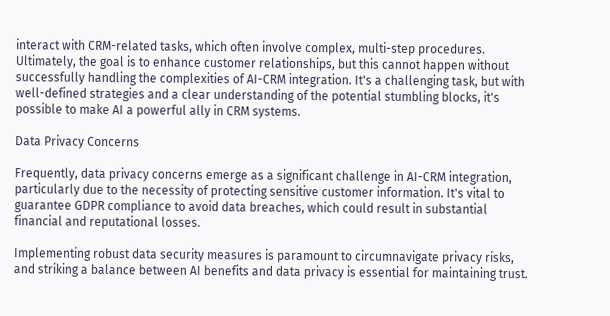interact with CRM-related tasks, which often involve complex, multi-step procedures. Ultimately, the goal is to enhance customer relationships, but this cannot happen without successfully handling the complexities of AI-CRM integration. It's a challenging task, but with well-defined strategies and a clear understanding of the potential stumbling blocks, it's possible to make AI a powerful ally in CRM systems.

Data Privacy Concerns

Frequently, data privacy concerns emerge as a significant challenge in AI-CRM integration, particularly due to the necessity of protecting sensitive customer information. It's vital to guarantee GDPR compliance to avoid data breaches, which could result in substantial financial and reputational losses.

Implementing robust data security measures is paramount to circumnavigate privacy risks, and striking a balance between AI benefits and data privacy is essential for maintaining trust.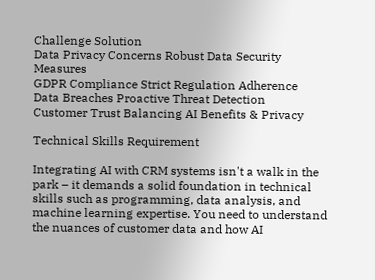Challenge Solution
Data Privacy Concerns Robust Data Security Measures
GDPR Compliance Strict Regulation Adherence
Data Breaches Proactive Threat Detection
Customer Trust Balancing AI Benefits & Privacy

Technical Skills Requirement

Integrating AI with CRM systems isn't a walk in the park – it demands a solid foundation in technical skills such as programming, data analysis, and machine learning expertise. You need to understand the nuances of customer data and how AI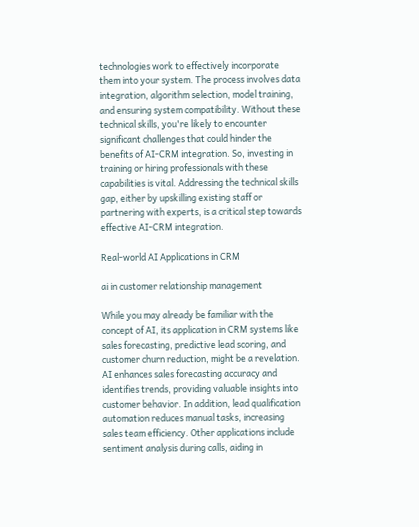technologies work to effectively incorporate them into your system. The process involves data integration, algorithm selection, model training, and ensuring system compatibility. Without these technical skills, you're likely to encounter significant challenges that could hinder the benefits of AI-CRM integration. So, investing in training or hiring professionals with these capabilities is vital. Addressing the technical skills gap, either by upskilling existing staff or partnering with experts, is a critical step towards effective AI-CRM integration.

Real-world AI Applications in CRM

ai in customer relationship management

While you may already be familiar with the concept of AI, its application in CRM systems like sales forecasting, predictive lead scoring, and customer churn reduction, might be a revelation. AI enhances sales forecasting accuracy and identifies trends, providing valuable insights into customer behavior. In addition, lead qualification automation reduces manual tasks, increasing sales team efficiency. Other applications include sentiment analysis during calls, aiding in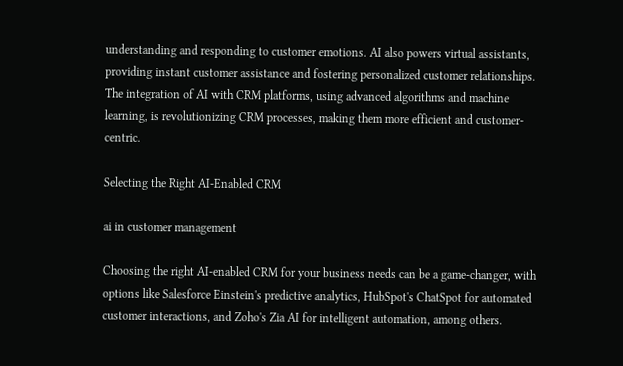understanding and responding to customer emotions. AI also powers virtual assistants, providing instant customer assistance and fostering personalized customer relationships. The integration of AI with CRM platforms, using advanced algorithms and machine learning, is revolutionizing CRM processes, making them more efficient and customer-centric.

Selecting the Right AI-Enabled CRM

ai in customer management

Choosing the right AI-enabled CRM for your business needs can be a game-changer, with options like Salesforce Einstein's predictive analytics, HubSpot's ChatSpot for automated customer interactions, and Zoho's Zia AI for intelligent automation, among others.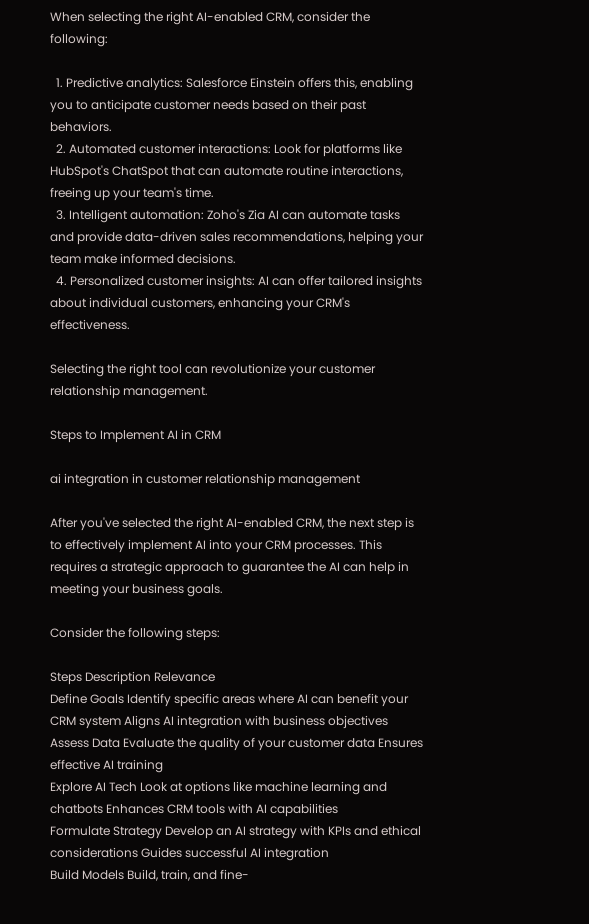When selecting the right AI-enabled CRM, consider the following:

  1. Predictive analytics: Salesforce Einstein offers this, enabling you to anticipate customer needs based on their past behaviors.
  2. Automated customer interactions: Look for platforms like HubSpot's ChatSpot that can automate routine interactions, freeing up your team's time.
  3. Intelligent automation: Zoho's Zia AI can automate tasks and provide data-driven sales recommendations, helping your team make informed decisions.
  4. Personalized customer insights: AI can offer tailored insights about individual customers, enhancing your CRM's effectiveness.

Selecting the right tool can revolutionize your customer relationship management.

Steps to Implement AI in CRM

ai integration in customer relationship management

After you've selected the right AI-enabled CRM, the next step is to effectively implement AI into your CRM processes. This requires a strategic approach to guarantee the AI can help in meeting your business goals.

Consider the following steps:

Steps Description Relevance
Define Goals Identify specific areas where AI can benefit your CRM system Aligns AI integration with business objectives
Assess Data Evaluate the quality of your customer data Ensures effective AI training
Explore AI Tech Look at options like machine learning and chatbots Enhances CRM tools with AI capabilities
Formulate Strategy Develop an AI strategy with KPIs and ethical considerations Guides successful AI integration
Build Models Build, train, and fine-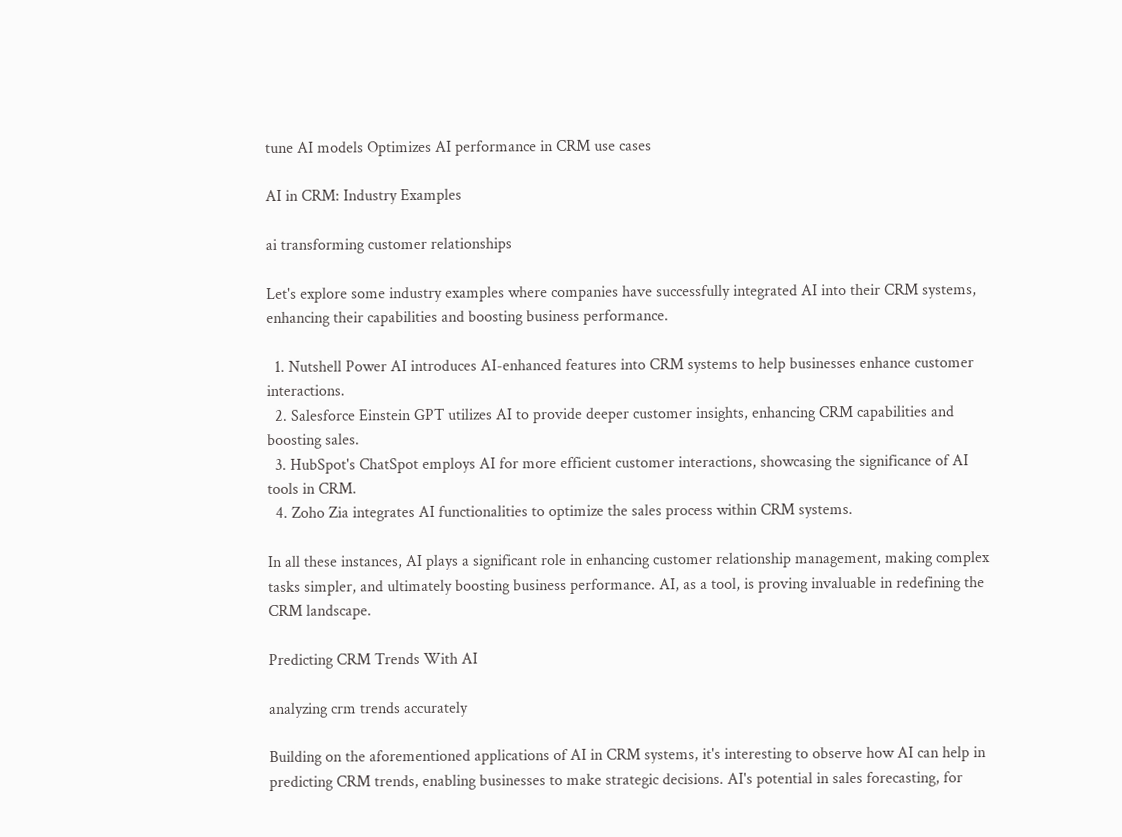tune AI models Optimizes AI performance in CRM use cases

AI in CRM: Industry Examples

ai transforming customer relationships

Let's explore some industry examples where companies have successfully integrated AI into their CRM systems, enhancing their capabilities and boosting business performance.

  1. Nutshell Power AI introduces AI-enhanced features into CRM systems to help businesses enhance customer interactions.
  2. Salesforce Einstein GPT utilizes AI to provide deeper customer insights, enhancing CRM capabilities and boosting sales.
  3. HubSpot's ChatSpot employs AI for more efficient customer interactions, showcasing the significance of AI tools in CRM.
  4. Zoho Zia integrates AI functionalities to optimize the sales process within CRM systems.

In all these instances, AI plays a significant role in enhancing customer relationship management, making complex tasks simpler, and ultimately boosting business performance. AI, as a tool, is proving invaluable in redefining the CRM landscape.

Predicting CRM Trends With AI

analyzing crm trends accurately

Building on the aforementioned applications of AI in CRM systems, it's interesting to observe how AI can help in predicting CRM trends, enabling businesses to make strategic decisions. AI's potential in sales forecasting, for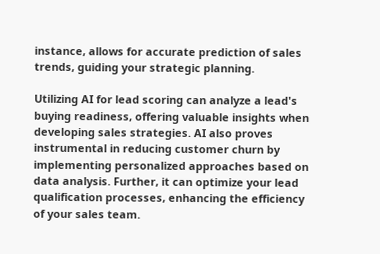instance, allows for accurate prediction of sales trends, guiding your strategic planning.

Utilizing AI for lead scoring can analyze a lead's buying readiness, offering valuable insights when developing sales strategies. AI also proves instrumental in reducing customer churn by implementing personalized approaches based on data analysis. Further, it can optimize your lead qualification processes, enhancing the efficiency of your sales team.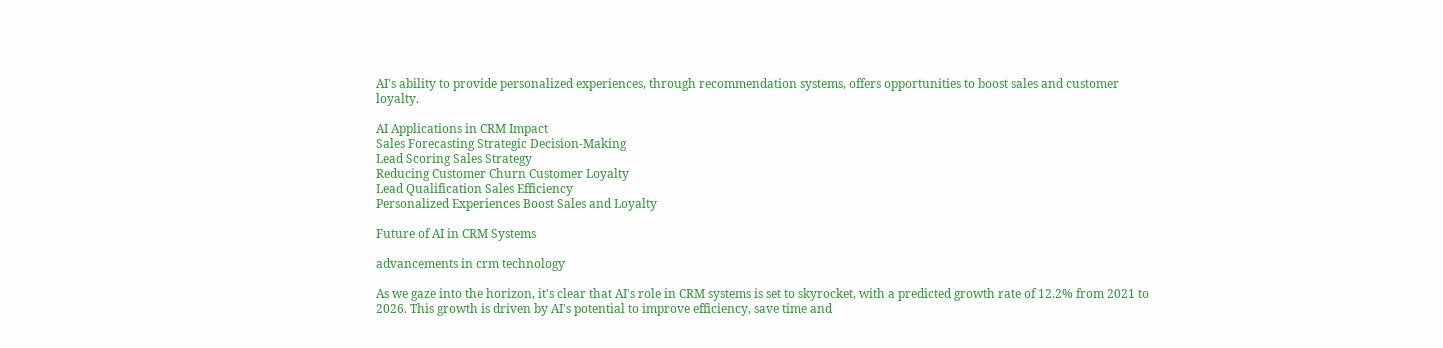AI's ability to provide personalized experiences, through recommendation systems, offers opportunities to boost sales and customer loyalty.

AI Applications in CRM Impact
Sales Forecasting Strategic Decision-Making
Lead Scoring Sales Strategy
Reducing Customer Churn Customer Loyalty
Lead Qualification Sales Efficiency
Personalized Experiences Boost Sales and Loyalty

Future of AI in CRM Systems

advancements in crm technology

As we gaze into the horizon, it's clear that AI's role in CRM systems is set to skyrocket, with a predicted growth rate of 12.2% from 2021 to 2026. This growth is driven by AI's potential to improve efficiency, save time and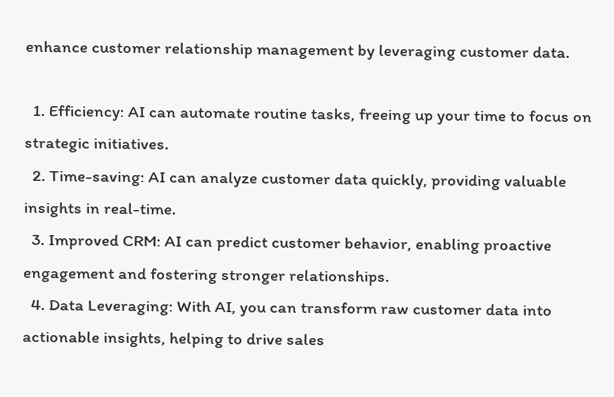enhance customer relationship management by leveraging customer data.

  1. Efficiency: AI can automate routine tasks, freeing up your time to focus on strategic initiatives.
  2. Time-saving: AI can analyze customer data quickly, providing valuable insights in real-time.
  3. Improved CRM: AI can predict customer behavior, enabling proactive engagement and fostering stronger relationships.
  4. Data Leveraging: With AI, you can transform raw customer data into actionable insights, helping to drive sales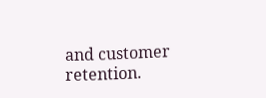and customer retention.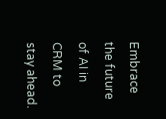Embrace the future of AI in CRM to stay ahead.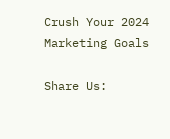Crush Your 2024 Marketing Goals

Share Us: